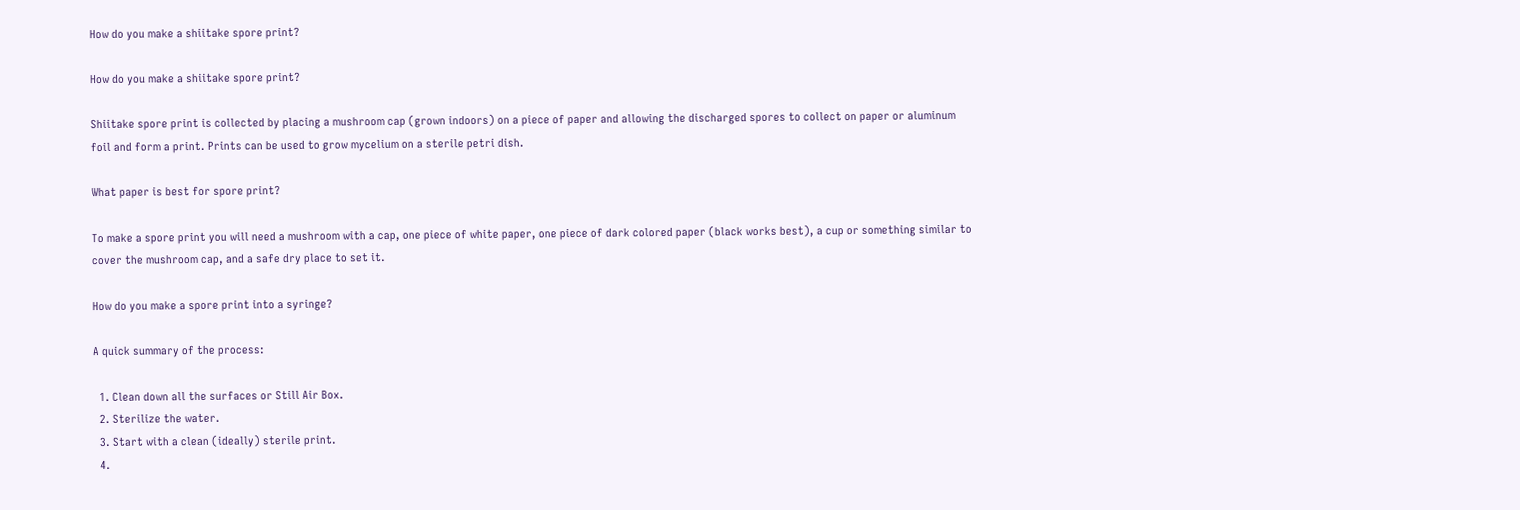How do you make a shiitake spore print?

How do you make a shiitake spore print?

Shiitake spore print is collected by placing a mushroom cap (grown indoors) on a piece of paper and allowing the discharged spores to collect on paper or aluminum foil and form a print. Prints can be used to grow mycelium on a sterile petri dish.

What paper is best for spore print?

To make a spore print you will need a mushroom with a cap, one piece of white paper, one piece of dark colored paper (black works best), a cup or something similar to cover the mushroom cap, and a safe dry place to set it.

How do you make a spore print into a syringe?

A quick summary of the process:

  1. Clean down all the surfaces or Still Air Box.
  2. Sterilize the water.
  3. Start with a clean (ideally) sterile print.
  4.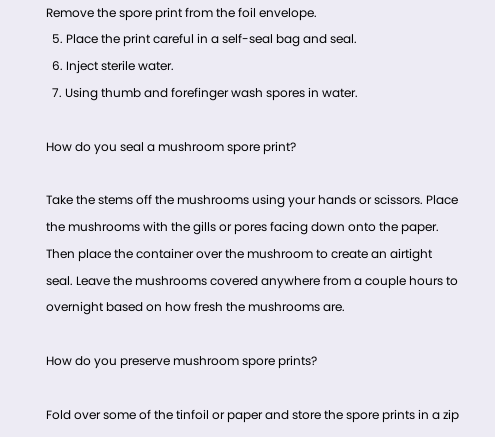Remove the spore print from the foil envelope.
  5. Place the print careful in a self-seal bag and seal.
  6. Inject sterile water.
  7. Using thumb and forefinger wash spores in water.

How do you seal a mushroom spore print?

Take the stems off the mushrooms using your hands or scissors. Place the mushrooms with the gills or pores facing down onto the paper. Then place the container over the mushroom to create an airtight seal. Leave the mushrooms covered anywhere from a couple hours to overnight based on how fresh the mushrooms are.

How do you preserve mushroom spore prints?

Fold over some of the tinfoil or paper and store the spore prints in a zip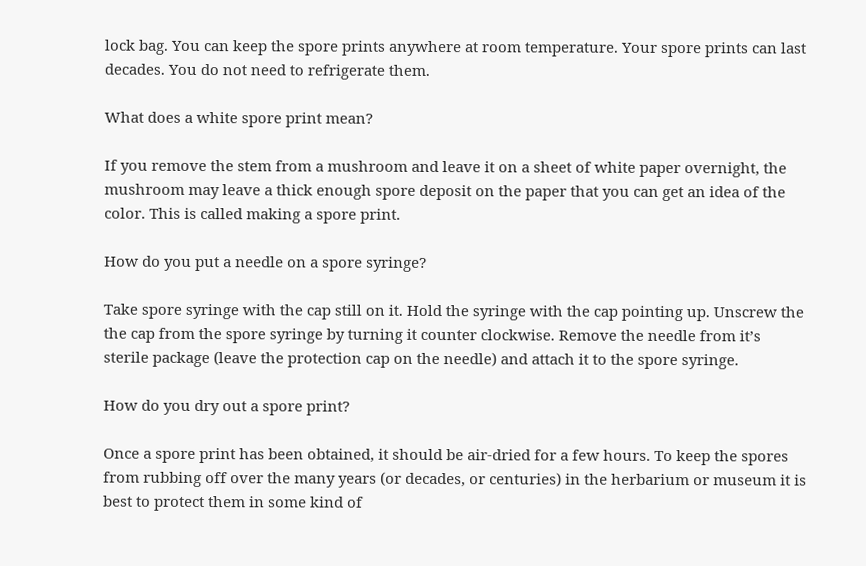lock bag. You can keep the spore prints anywhere at room temperature. Your spore prints can last decades. You do not need to refrigerate them.

What does a white spore print mean?

If you remove the stem from a mushroom and leave it on a sheet of white paper overnight, the mushroom may leave a thick enough spore deposit on the paper that you can get an idea of the color. This is called making a spore print.

How do you put a needle on a spore syringe?

Take spore syringe with the cap still on it. Hold the syringe with the cap pointing up. Unscrew the the cap from the spore syringe by turning it counter clockwise. Remove the needle from it’s sterile package (leave the protection cap on the needle) and attach it to the spore syringe.

How do you dry out a spore print?

Once a spore print has been obtained, it should be air-dried for a few hours. To keep the spores from rubbing off over the many years (or decades, or centuries) in the herbarium or museum it is best to protect them in some kind of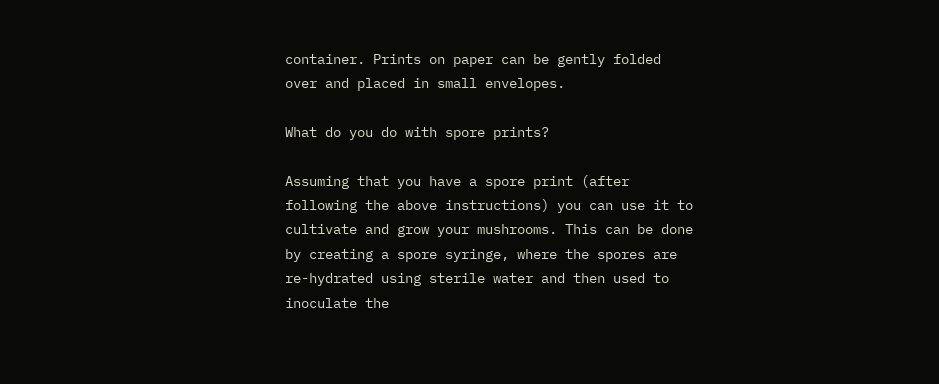container. Prints on paper can be gently folded over and placed in small envelopes.

What do you do with spore prints?

Assuming that you have a spore print (after following the above instructions) you can use it to cultivate and grow your mushrooms. This can be done by creating a spore syringe, where the spores are re-hydrated using sterile water and then used to inoculate the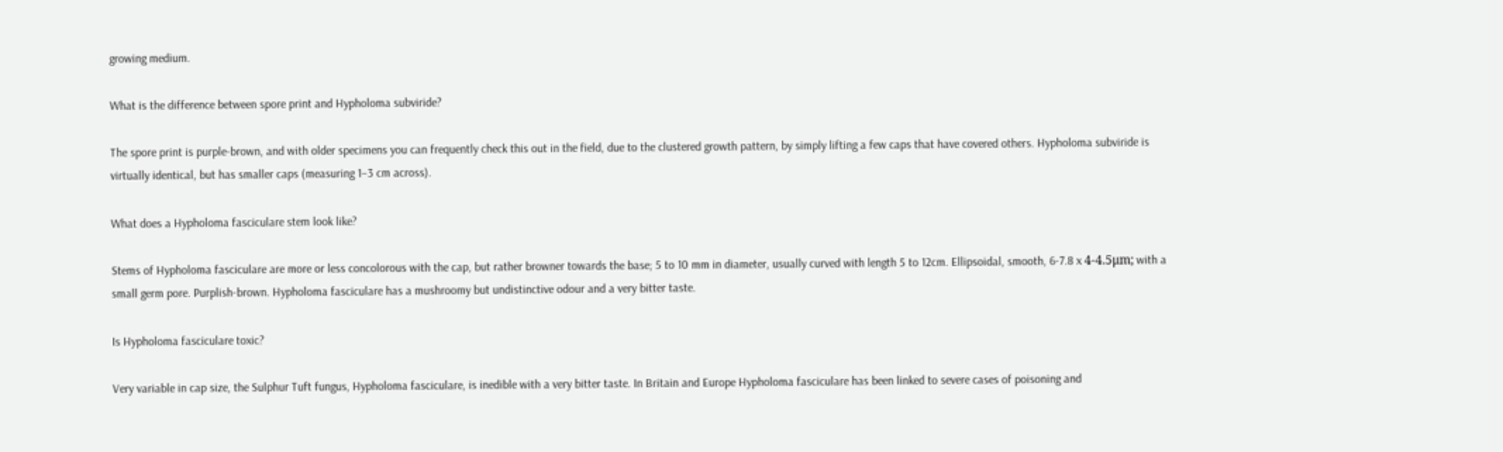growing medium.

What is the difference between spore print and Hypholoma subviride?

The spore print is purple-brown, and with older specimens you can frequently check this out in the field, due to the clustered growth pattern, by simply lifting a few caps that have covered others. Hypholoma subviride is virtually identical, but has smaller caps (measuring 1–3 cm across).

What does a Hypholoma fasciculare stem look like?

Stems of Hypholoma fasciculare are more or less concolorous with the cap, but rather browner towards the base; 5 to 10 mm in diameter, usually curved with length 5 to 12cm. Ellipsoidal, smooth, 6-7.8 x 4-4.5μm; with a small germ pore. Purplish-brown. Hypholoma fasciculare has a mushroomy but undistinctive odour and a very bitter taste.

Is Hypholoma fasciculare toxic?

Very variable in cap size, the Sulphur Tuft fungus, Hypholoma fasciculare, is inedible with a very bitter taste. In Britain and Europe Hypholoma fasciculare has been linked to severe cases of poisoning and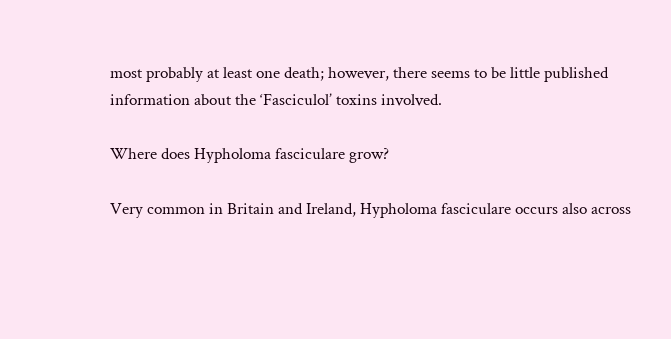most probably at least one death; however, there seems to be little published information about the ‘Fasciculol’ toxins involved.

Where does Hypholoma fasciculare grow?

Very common in Britain and Ireland, Hypholoma fasciculare occurs also across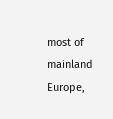most of mainland Europe,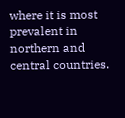where it is most prevalent in northern and central countries.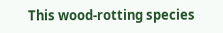This wood-rotting species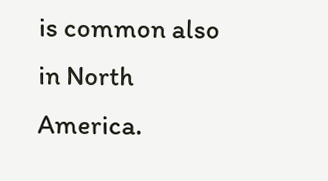is common also in North America.